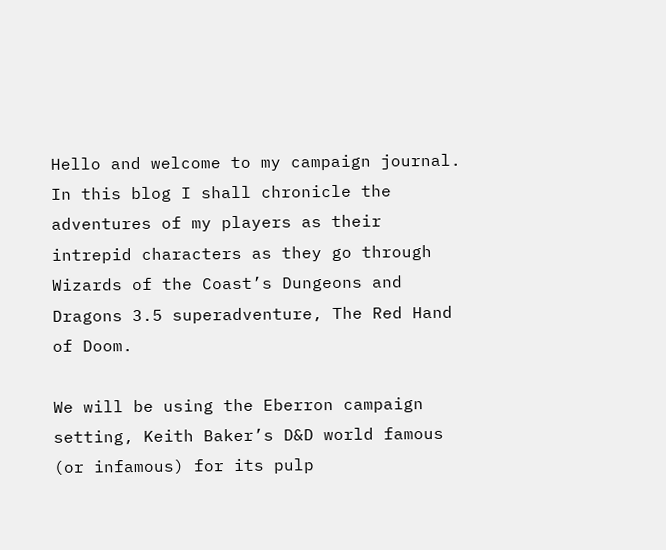Hello and welcome to my campaign journal. In this blog I shall chronicle the adventures of my players as their intrepid characters as they go through Wizards of the Coast’s Dungeons and Dragons 3.5 superadventure, The Red Hand of Doom.

We will be using the Eberron campaign setting, Keith Baker’s D&D world famous (or infamous) for its pulp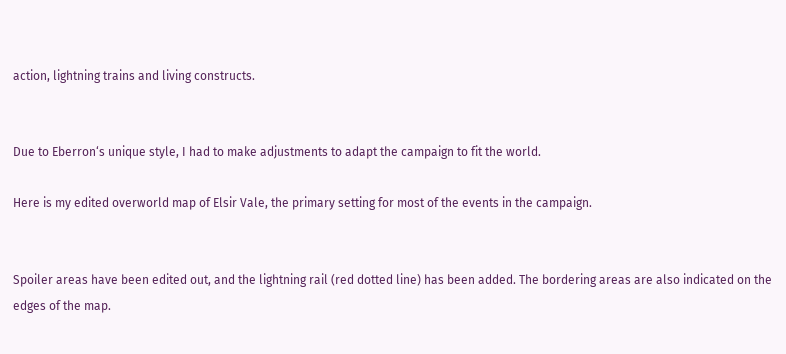action, lightning trains and living constructs.


Due to Eberron‘s unique style, I had to make adjustments to adapt the campaign to fit the world.

Here is my edited overworld map of Elsir Vale, the primary setting for most of the events in the campaign.


Spoiler areas have been edited out, and the lightning rail (red dotted line) has been added. The bordering areas are also indicated on the edges of the map.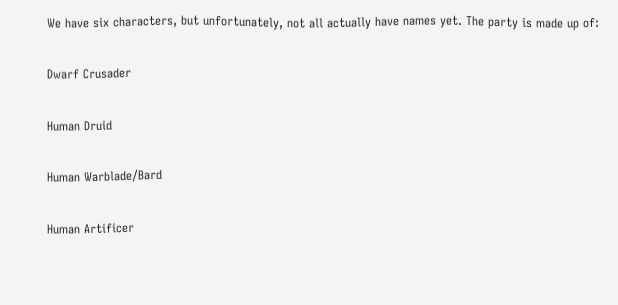We have six characters, but unfortunately, not all actually have names yet. The party is made up of:

Dwarf Crusader

Human Druid

Human Warblade/Bard

Human Artificer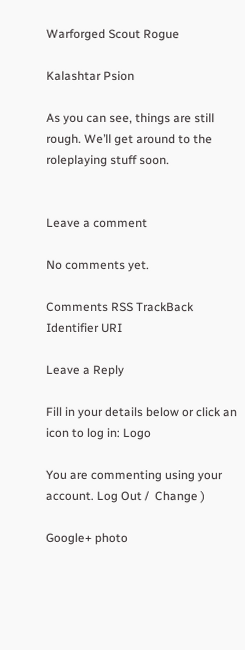Warforged Scout Rogue

Kalashtar Psion

As you can see, things are still rough. We’ll get around to the roleplaying stuff soon.


Leave a comment

No comments yet.

Comments RSS TrackBack Identifier URI

Leave a Reply

Fill in your details below or click an icon to log in: Logo

You are commenting using your account. Log Out /  Change )

Google+ photo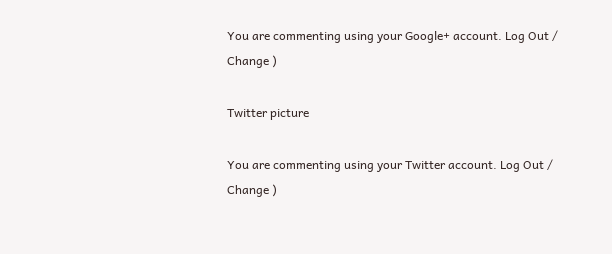You are commenting using your Google+ account. Log Out /  Change )

Twitter picture

You are commenting using your Twitter account. Log Out /  Change )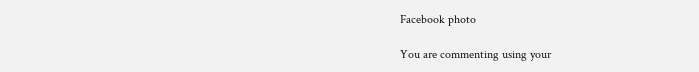Facebook photo

You are commenting using your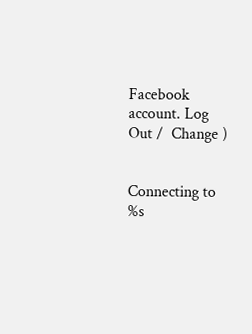Facebook account. Log Out /  Change )


Connecting to %s